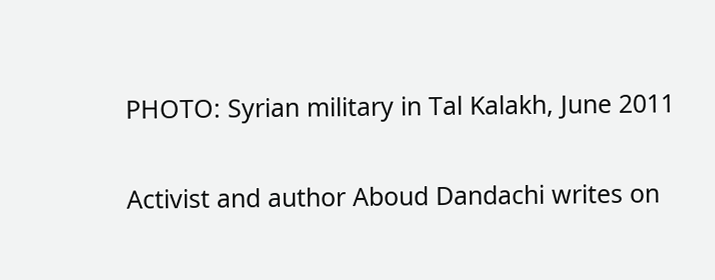PHOTO: Syrian military in Tal Kalakh, June 2011

Activist and author Aboud Dandachi writes on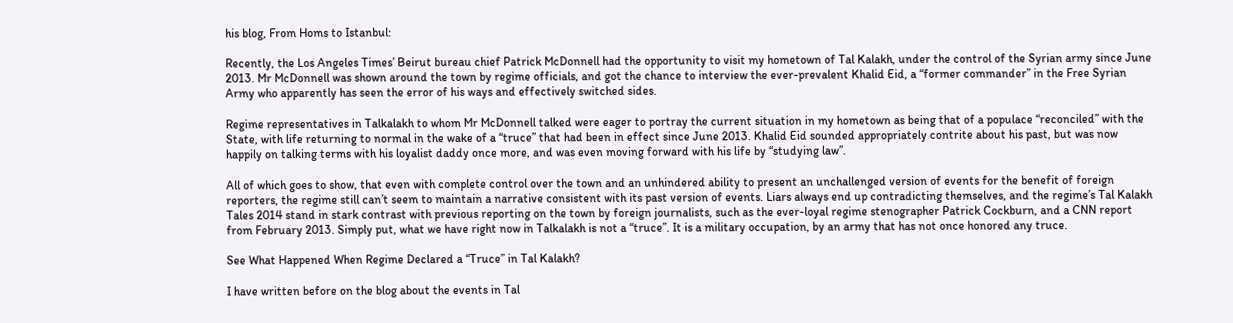his blog, From Homs to Istanbul:

Recently, the Los Angeles Times’ Beirut bureau chief Patrick McDonnell had the opportunity to visit my hometown of Tal Kalakh, under the control of the Syrian army since June 2013. Mr McDonnell was shown around the town by regime officials, and got the chance to interview the ever-prevalent Khalid Eid, a “former commander” in the Free Syrian Army who apparently has seen the error of his ways and effectively switched sides.

Regime representatives in Talkalakh to whom Mr McDonnell talked were eager to portray the current situation in my hometown as being that of a populace “reconciled” with the State, with life returning to normal in the wake of a “truce” that had been in effect since June 2013. Khalid Eid sounded appropriately contrite about his past, but was now happily on talking terms with his loyalist daddy once more, and was even moving forward with his life by “studying law”.

All of which goes to show, that even with complete control over the town and an unhindered ability to present an unchallenged version of events for the benefit of foreign reporters, the regime still can’t seem to maintain a narrative consistent with its past version of events. Liars always end up contradicting themselves, and the regime’s Tal Kalakh Tales 2014 stand in stark contrast with previous reporting on the town by foreign journalists, such as the ever-loyal regime stenographer Patrick Cockburn, and a CNN report from February 2013. Simply put, what we have right now in Talkalakh is not a “truce”. It is a military occupation, by an army that has not once honored any truce.

See What Happened When Regime Declared a “Truce” in Tal Kalakh?

I have written before on the blog about the events in Tal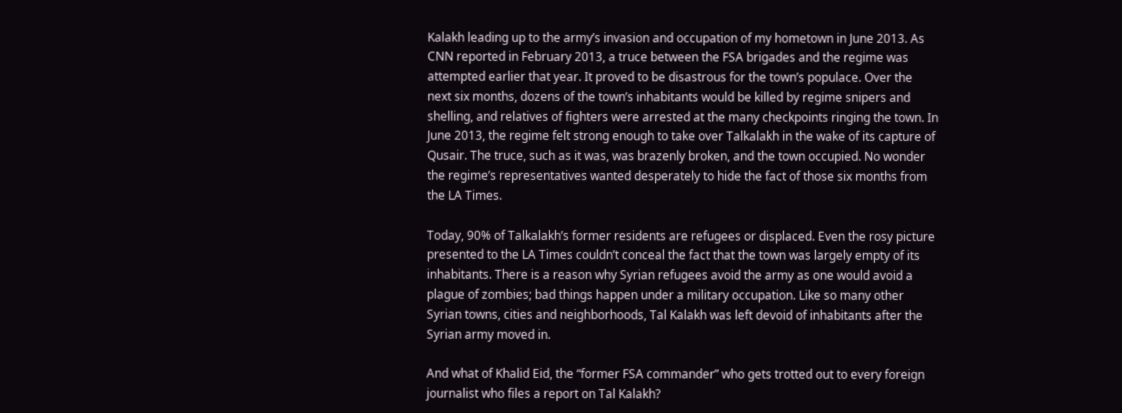Kalakh leading up to the army’s invasion and occupation of my hometown in June 2013. As CNN reported in February 2013, a truce between the FSA brigades and the regime was attempted earlier that year. It proved to be disastrous for the town’s populace. Over the next six months, dozens of the town’s inhabitants would be killed by regime snipers and shelling, and relatives of fighters were arrested at the many checkpoints ringing the town. In June 2013, the regime felt strong enough to take over Talkalakh in the wake of its capture of Qusair. The truce, such as it was, was brazenly broken, and the town occupied. No wonder the regime’s representatives wanted desperately to hide the fact of those six months from the LA Times.

Today, 90% of Talkalakh’s former residents are refugees or displaced. Even the rosy picture presented to the LA Times couldn’t conceal the fact that the town was largely empty of its inhabitants. There is a reason why Syrian refugees avoid the army as one would avoid a plague of zombies; bad things happen under a military occupation. Like so many other Syrian towns, cities and neighborhoods, Tal Kalakh was left devoid of inhabitants after the Syrian army moved in.

And what of Khalid Eid, the “former FSA commander” who gets trotted out to every foreign journalist who files a report on Tal Kalakh?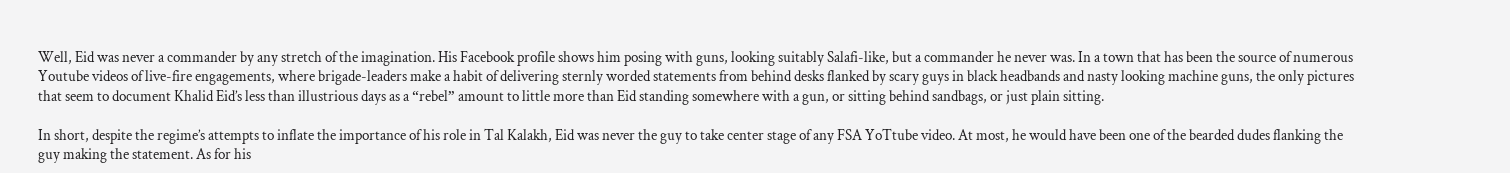Well, Eid was never a commander by any stretch of the imagination. His Facebook profile shows him posing with guns, looking suitably Salafi-like, but a commander he never was. In a town that has been the source of numerous Youtube videos of live-fire engagements, where brigade-leaders make a habit of delivering sternly worded statements from behind desks flanked by scary guys in black headbands and nasty looking machine guns, the only pictures that seem to document Khalid Eid’s less than illustrious days as a “rebel” amount to little more than Eid standing somewhere with a gun, or sitting behind sandbags, or just plain sitting.

In short, despite the regime’s attempts to inflate the importance of his role in Tal Kalakh, Eid was never the guy to take center stage of any FSA YoTtube video. At most, he would have been one of the bearded dudes flanking the guy making the statement. As for his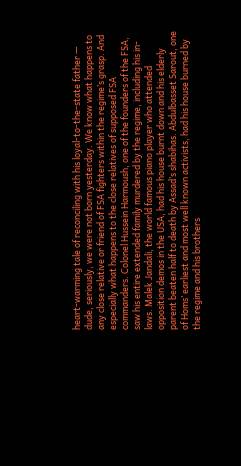heart-warming tale of reconciling with his loyal-to-the-state father — dude, seriously, we were not born yesterday. We know what happens to any close relative or friend of FSA fighters within the regime’s grasp. And especially what happens to the close relatives of supposed FSA commanders. Colonel Hussein Harmoush, one of the founders of the FSA, saw his entire extended family murdered by the regime, including his in-laws. Malek Jandali, the world famous piano player who attended opposition demos in the USA, had his house burnt down and his elderly parent beaten half to death by Assad’s shabihas. Abdulbasset Sarout, one of Homs’ earliest and most well known activists, had his house burned by the regime and his brothers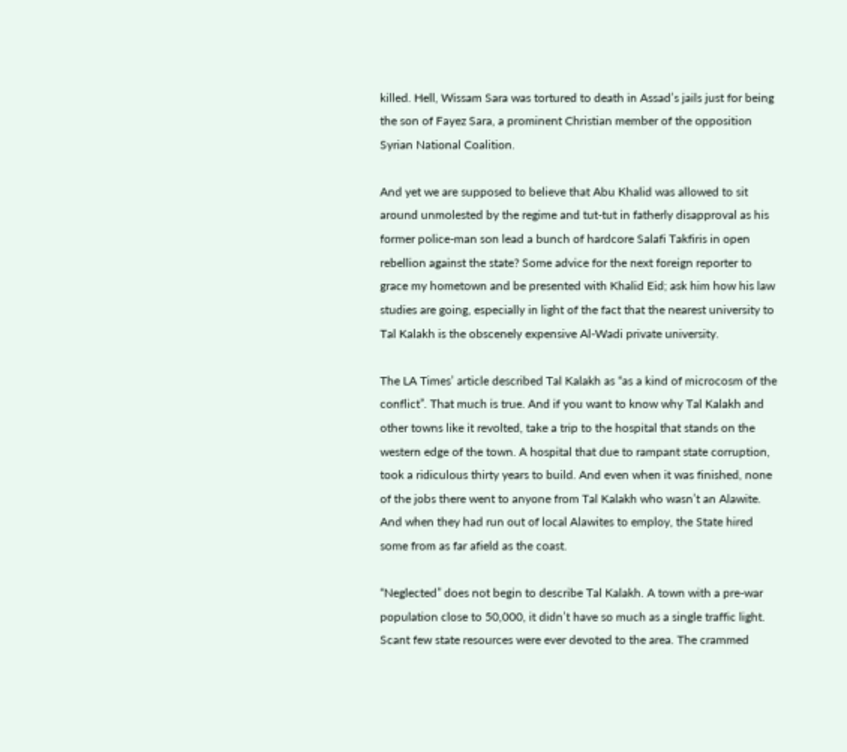killed. Hell, Wissam Sara was tortured to death in Assad’s jails just for being the son of Fayez Sara, a prominent Christian member of the opposition Syrian National Coalition.

And yet we are supposed to believe that Abu Khalid was allowed to sit around unmolested by the regime and tut-tut in fatherly disapproval as his former police-man son lead a bunch of hardcore Salafi Takfiris in open rebellion against the state? Some advice for the next foreign reporter to grace my hometown and be presented with Khalid Eid; ask him how his law studies are going, especially in light of the fact that the nearest university to Tal Kalakh is the obscenely expensive Al-Wadi private university.

The LA Times’ article described Tal Kalakh as “as a kind of microcosm of the conflict”. That much is true. And if you want to know why Tal Kalakh and other towns like it revolted, take a trip to the hospital that stands on the western edge of the town. A hospital that due to rampant state corruption, took a ridiculous thirty years to build. And even when it was finished, none of the jobs there went to anyone from Tal Kalakh who wasn’t an Alawite. And when they had run out of local Alawites to employ, the State hired some from as far afield as the coast.

“Neglected” does not begin to describe Tal Kalakh. A town with a pre-war population close to 50,000, it didn’t have so much as a single traffic light. Scant few state resources were ever devoted to the area. The crammed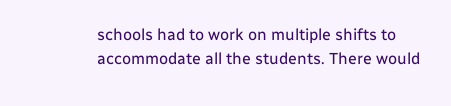schools had to work on multiple shifts to accommodate all the students. There would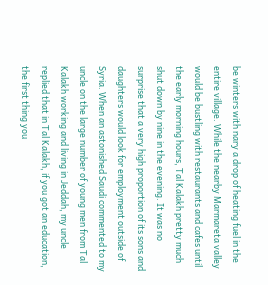be winters with nary a drop of heating fuel in the entire village. While the nearby Marmareta valley would be bustling with restaurants and cafes until the early morning hours, Tal Kalakh pretty much shut down by nine in the evening. It was no surprise that a very high proportion of its sons and daughters would look for employment outside of Syria. When an astonished Saudi commented to my uncle on the large number of young men from Tal Kalakh working and living in Jeddah, my uncle replied that in Tal Kalakh, if you got an education, the first thing you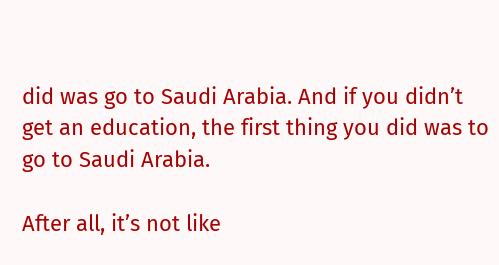did was go to Saudi Arabia. And if you didn’t get an education, the first thing you did was to go to Saudi Arabia.

After all, it’s not like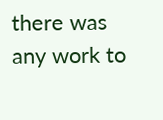there was any work to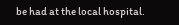be had at the local hospital.